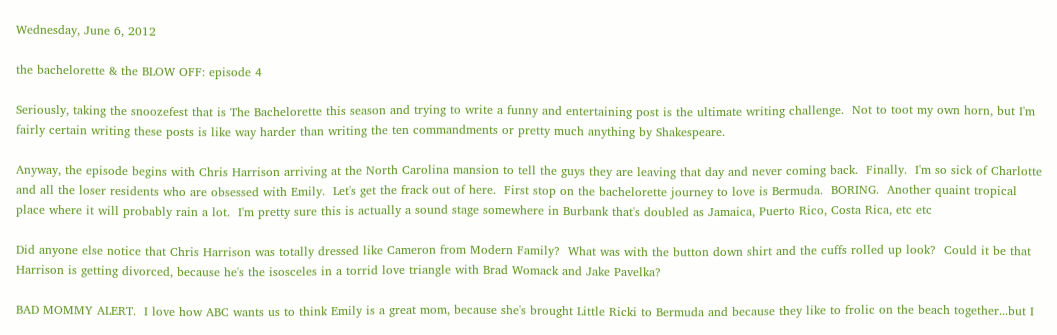Wednesday, June 6, 2012

the bachelorette & the BLOW OFF: episode 4

Seriously, taking the snoozefest that is The Bachelorette this season and trying to write a funny and entertaining post is the ultimate writing challenge.  Not to toot my own horn, but I'm fairly certain writing these posts is like way harder than writing the ten commandments or pretty much anything by Shakespeare.

Anyway, the episode begins with Chris Harrison arriving at the North Carolina mansion to tell the guys they are leaving that day and never coming back.  Finally.  I'm so sick of Charlotte and all the loser residents who are obsessed with Emily.  Let's get the frack out of here.  First stop on the bachelorette journey to love is Bermuda.  BORING.  Another quaint tropical place where it will probably rain a lot.  I'm pretty sure this is actually a sound stage somewhere in Burbank that's doubled as Jamaica, Puerto Rico, Costa Rica, etc etc

Did anyone else notice that Chris Harrison was totally dressed like Cameron from Modern Family?  What was with the button down shirt and the cuffs rolled up look?  Could it be that Harrison is getting divorced, because he's the isosceles in a torrid love triangle with Brad Womack and Jake Pavelka?

BAD MOMMY ALERT.  I love how ABC wants us to think Emily is a great mom, because she's brought Little Ricki to Bermuda and because they like to frolic on the beach together...but I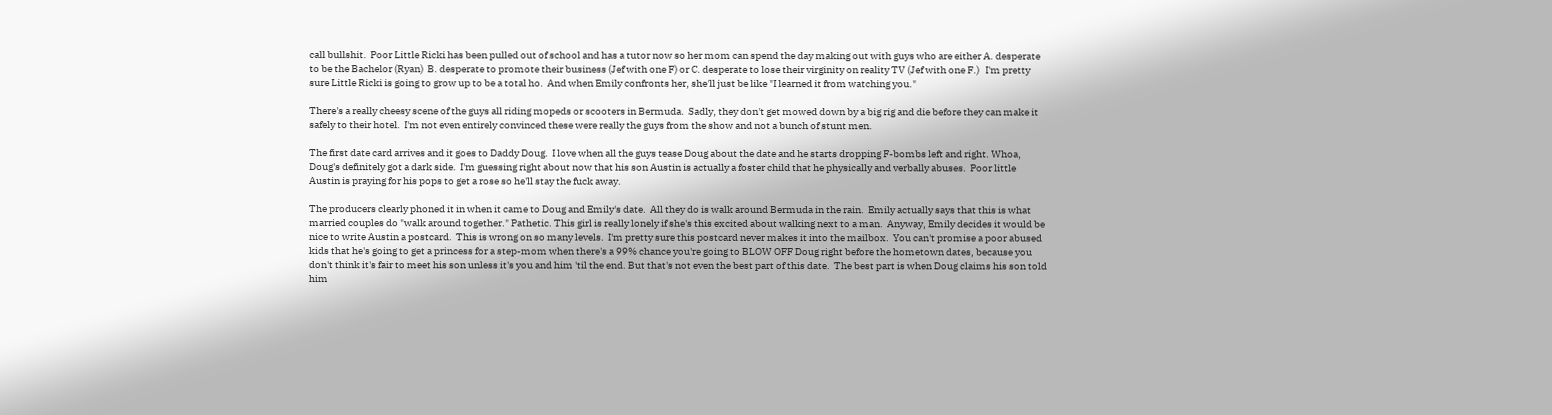call bullshit.  Poor Little Ricki has been pulled out of school and has a tutor now so her mom can spend the day making out with guys who are either A. desperate to be the Bachelor (Ryan)  B. desperate to promote their business (Jef with one F) or C. desperate to lose their virginity on reality TV (Jef with one F.)   I'm pretty sure Little Ricki is going to grow up to be a total ho.  And when Emily confronts her, she'll just be like "I learned it from watching you."

There's a really cheesy scene of the guys all riding mopeds or scooters in Bermuda.  Sadly, they don't get mowed down by a big rig and die before they can make it safely to their hotel.  I'm not even entirely convinced these were really the guys from the show and not a bunch of stunt men.

The first date card arrives and it goes to Daddy Doug.  I love when all the guys tease Doug about the date and he starts dropping F-bombs left and right. Whoa, Doug's definitely got a dark side.  I'm guessing right about now that his son Austin is actually a foster child that he physically and verbally abuses.  Poor little Austin is praying for his pops to get a rose so he'll stay the fuck away.

The producers clearly phoned it in when it came to Doug and Emily's date.  All they do is walk around Bermuda in the rain.  Emily actually says that this is what married couples do "walk around together." Pathetic. This girl is really lonely if she's this excited about walking next to a man.  Anyway, Emily decides it would be nice to write Austin a postcard.  This is wrong on so many levels.  I'm pretty sure this postcard never makes it into the mailbox.  You can't promise a poor abused kids that he's going to get a princess for a step-mom when there's a 99% chance you're going to BLOW OFF Doug right before the hometown dates, because you don't think it's fair to meet his son unless it's you and him 'til the end. But that's not even the best part of this date.  The best part is when Doug claims his son told him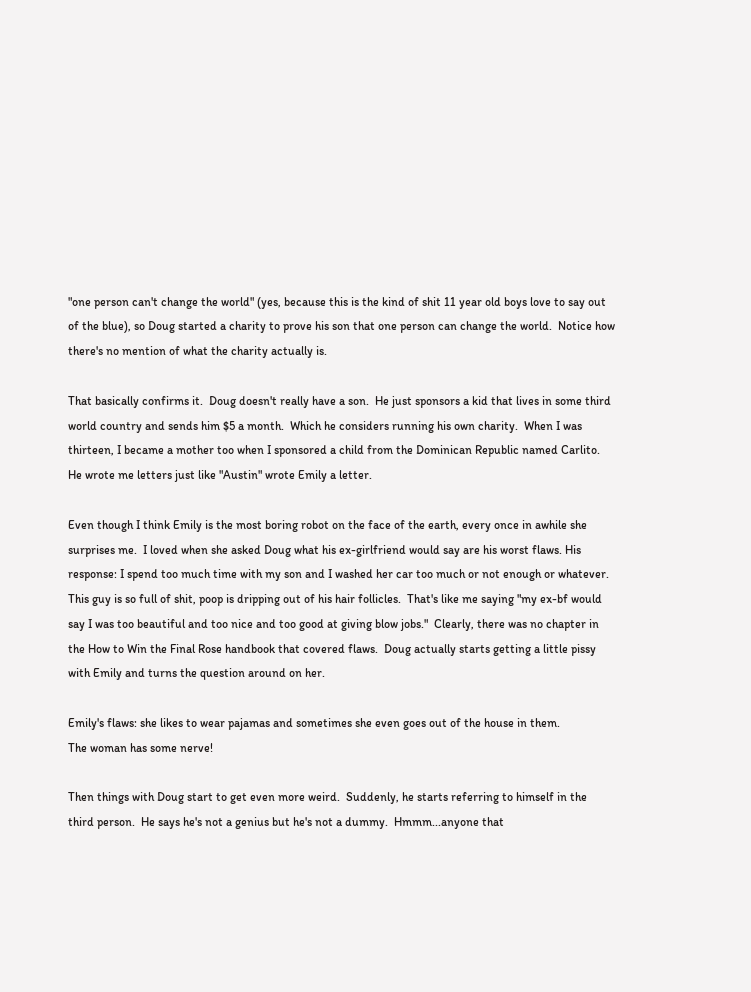"one person can't change the world" (yes, because this is the kind of shit 11 year old boys love to say out of the blue), so Doug started a charity to prove his son that one person can change the world.  Notice how there's no mention of what the charity actually is.

That basically confirms it.  Doug doesn't really have a son.  He just sponsors a kid that lives in some third world country and sends him $5 a month.  Which he considers running his own charity.  When I was thirteen, I became a mother too when I sponsored a child from the Dominican Republic named Carlito.  He wrote me letters just like "Austin" wrote Emily a letter.

Even though I think Emily is the most boring robot on the face of the earth, every once in awhile she surprises me.  I loved when she asked Doug what his ex-girlfriend would say are his worst flaws. His response: I spend too much time with my son and I washed her car too much or not enough or whatever.  This guy is so full of shit, poop is dripping out of his hair follicles.  That's like me saying "my ex-bf would say I was too beautiful and too nice and too good at giving blow jobs."  Clearly, there was no chapter in the How to Win the Final Rose handbook that covered flaws.  Doug actually starts getting a little pissy with Emily and turns the question around on her.

Emily's flaws: she likes to wear pajamas and sometimes she even goes out of the house in them.
The woman has some nerve!

Then things with Doug start to get even more weird.  Suddenly, he starts referring to himself in the third person.  He says he's not a genius but he's not a dummy.  Hmmm...anyone that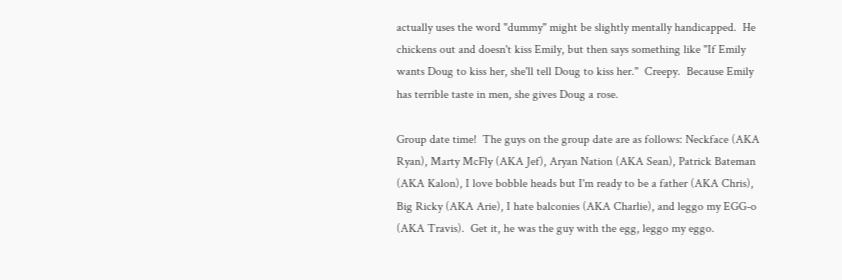actually uses the word "dummy" might be slightly mentally handicapped.  He chickens out and doesn't kiss Emily, but then says something like "If Emily wants Doug to kiss her, she'll tell Doug to kiss her."  Creepy.  Because Emily has terrible taste in men, she gives Doug a rose.

Group date time!  The guys on the group date are as follows: Neckface (AKA Ryan), Marty McFly (AKA Jef), Aryan Nation (AKA Sean), Patrick Bateman (AKA Kalon), I love bobble heads but I'm ready to be a father (AKA Chris), Big Ricky (AKA Arie), I hate balconies (AKA Charlie), and leggo my EGG-o (AKA Travis).  Get it, he was the guy with the egg, leggo my eggo.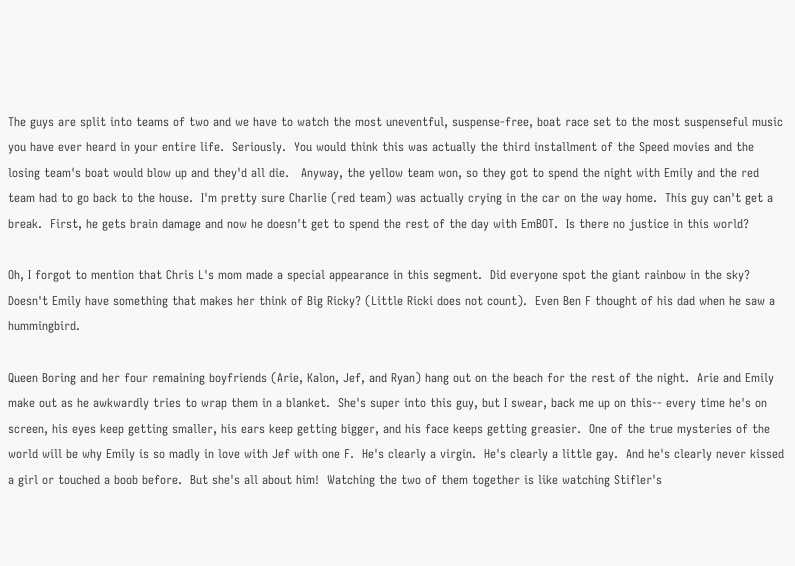The guys are split into teams of two and we have to watch the most uneventful, suspense-free, boat race set to the most suspenseful music you have ever heard in your entire life.  Seriously.  You would think this was actually the third installment of the Speed movies and the losing team's boat would blow up and they'd all die.   Anyway, the yellow team won, so they got to spend the night with Emily and the red team had to go back to the house.  I'm pretty sure Charlie (red team) was actually crying in the car on the way home.  This guy can't get a break.  First, he gets brain damage and now he doesn't get to spend the rest of the day with EmBOT.  Is there no justice in this world?

Oh, I forgot to mention that Chris L's mom made a special appearance in this segment.  Did everyone spot the giant rainbow in the sky?  Doesn't Emily have something that makes her think of Big Ricky? (Little Ricki does not count).  Even Ben F thought of his dad when he saw a hummingbird.

Queen Boring and her four remaining boyfriends (Arie, Kalon, Jef, and Ryan) hang out on the beach for the rest of the night.  Arie and Emily make out as he awkwardly tries to wrap them in a blanket.  She's super into this guy, but I swear, back me up on this-- every time he's on screen, his eyes keep getting smaller, his ears keep getting bigger, and his face keeps getting greasier.  One of the true mysteries of the world will be why Emily is so madly in love with Jef with one F.  He's clearly a virgin.  He's clearly a little gay.  And he's clearly never kissed a girl or touched a boob before.  But she's all about him!  Watching the two of them together is like watching Stifler's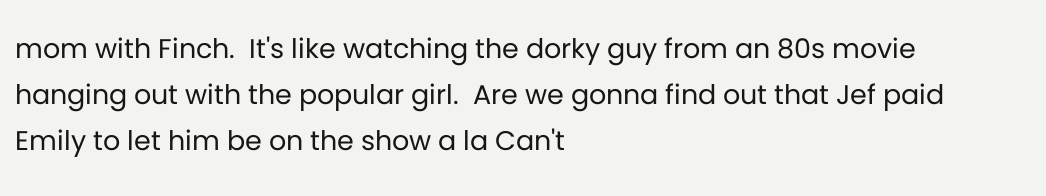mom with Finch.  It's like watching the dorky guy from an 80s movie hanging out with the popular girl.  Are we gonna find out that Jef paid Emily to let him be on the show a la Can't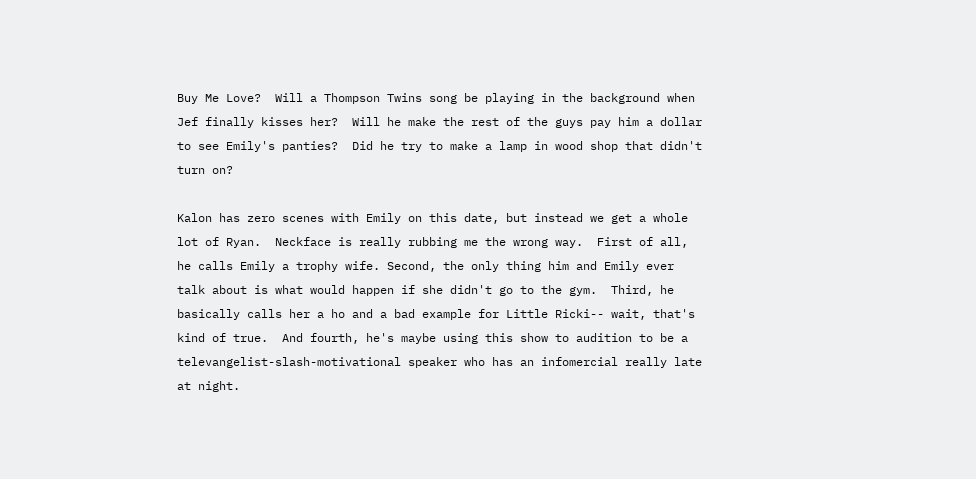Buy Me Love?  Will a Thompson Twins song be playing in the background when Jef finally kisses her?  Will he make the rest of the guys pay him a dollar to see Emily's panties?  Did he try to make a lamp in wood shop that didn't turn on?

Kalon has zero scenes with Emily on this date, but instead we get a whole lot of Ryan.  Neckface is really rubbing me the wrong way.  First of all, he calls Emily a trophy wife. Second, the only thing him and Emily ever talk about is what would happen if she didn't go to the gym.  Third, he basically calls her a ho and a bad example for Little Ricki-- wait, that's kind of true.  And fourth, he's maybe using this show to audition to be a televangelist-slash-motivational speaker who has an infomercial really late at night.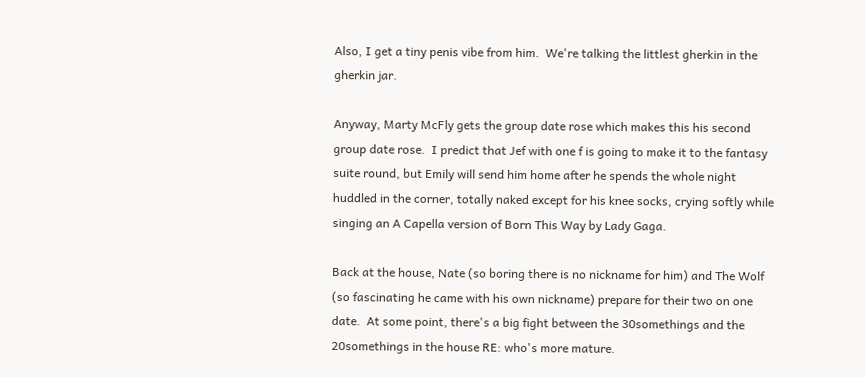Also, I get a tiny penis vibe from him.  We're talking the littlest gherkin in the gherkin jar.

Anyway, Marty McFly gets the group date rose which makes this his second group date rose.  I predict that Jef with one f is going to make it to the fantasy suite round, but Emily will send him home after he spends the whole night huddled in the corner, totally naked except for his knee socks, crying softly while singing an A Capella version of Born This Way by Lady Gaga.

Back at the house, Nate (so boring there is no nickname for him) and The Wolf (so fascinating he came with his own nickname) prepare for their two on one date.  At some point, there's a big fight between the 30somethings and the 20somethings in the house RE: who's more mature.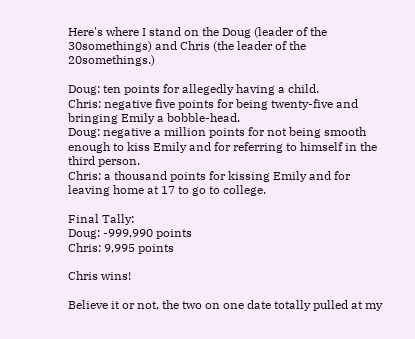Here's where I stand on the Doug (leader of the 30somethings) and Chris (the leader of the 20somethings.)

Doug: ten points for allegedly having a child.
Chris: negative five points for being twenty-five and bringing Emily a bobble-head.
Doug: negative a million points for not being smooth enough to kiss Emily and for referring to himself in the third person.
Chris: a thousand points for kissing Emily and for leaving home at 17 to go to college.

Final Tally:
Doug: -999,990 points
Chris: 9,995 points

Chris wins!

Believe it or not, the two on one date totally pulled at my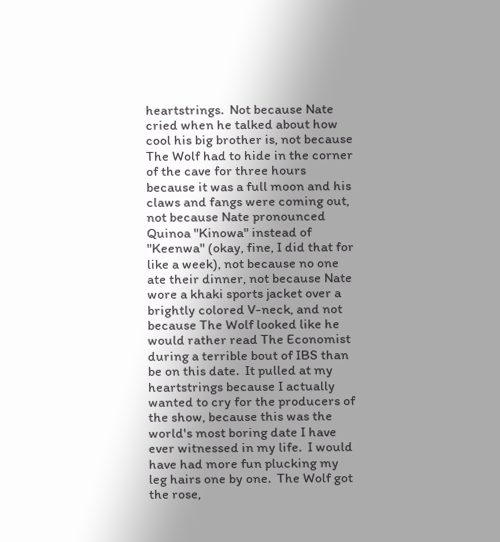heartstrings.  Not because Nate cried when he talked about how cool his big brother is, not because The Wolf had to hide in the corner of the cave for three hours because it was a full moon and his claws and fangs were coming out, not because Nate pronounced Quinoa "Kinowa" instead of "Keenwa" (okay, fine, I did that for like a week), not because no one ate their dinner, not because Nate wore a khaki sports jacket over a brightly colored V-neck, and not because The Wolf looked like he would rather read The Economist during a terrible bout of IBS than be on this date.  It pulled at my heartstrings because I actually wanted to cry for the producers of the show, because this was the world's most boring date I have ever witnessed in my life.  I would have had more fun plucking my leg hairs one by one.  The Wolf got the rose,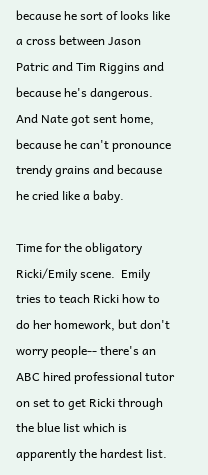because he sort of looks like a cross between Jason Patric and Tim Riggins and because he's dangerous.  And Nate got sent home, because he can't pronounce trendy grains and because he cried like a baby.

Time for the obligatory Ricki/Emily scene.  Emily tries to teach Ricki how to do her homework, but don't worry people-- there's an ABC hired professional tutor on set to get Ricki through the blue list which is apparently the hardest list.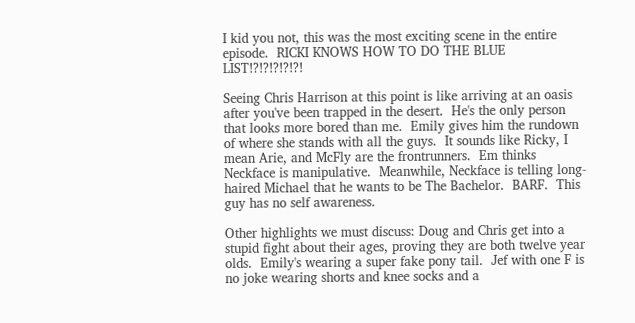I kid you not, this was the most exciting scene in the entire episode.  RICKI KNOWS HOW TO DO THE BLUE LIST!?!?!?!?!?!

Seeing Chris Harrison at this point is like arriving at an oasis after you've been trapped in the desert.  He's the only person that looks more bored than me.  Emily gives him the rundown of where she stands with all the guys.  It sounds like Ricky, I mean Arie, and McFly are the frontrunners.  Em thinks Neckface is manipulative.  Meanwhile, Neckface is telling long-haired Michael that he wants to be The Bachelor.  BARF.  This guy has no self awareness.

Other highlights we must discuss: Doug and Chris get into a stupid fight about their ages, proving they are both twelve year olds.  Emily's wearing a super fake pony tail.  Jef with one F is no joke wearing shorts and knee socks and a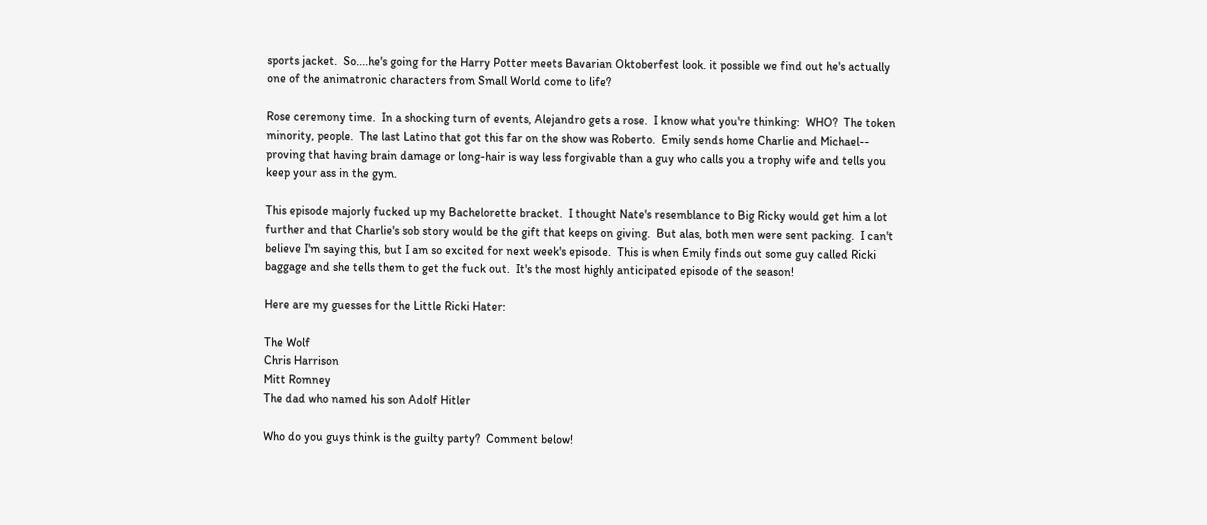sports jacket.  So....he's going for the Harry Potter meets Bavarian Oktoberfest look. it possible we find out he's actually one of the animatronic characters from Small World come to life?

Rose ceremony time.  In a shocking turn of events, Alejandro gets a rose.  I know what you're thinking:  WHO?  The token minority, people.  The last Latino that got this far on the show was Roberto.  Emily sends home Charlie and Michael-- proving that having brain damage or long-hair is way less forgivable than a guy who calls you a trophy wife and tells you keep your ass in the gym.

This episode majorly fucked up my Bachelorette bracket.  I thought Nate's resemblance to Big Ricky would get him a lot further and that Charlie's sob story would be the gift that keeps on giving.  But alas, both men were sent packing.  I can't believe I'm saying this, but I am so excited for next week's episode.  This is when Emily finds out some guy called Ricki baggage and she tells them to get the fuck out.  It's the most highly anticipated episode of the season!

Here are my guesses for the Little Ricki Hater:

The Wolf
Chris Harrison
Mitt Romney
The dad who named his son Adolf Hitler

Who do you guys think is the guilty party?  Comment below!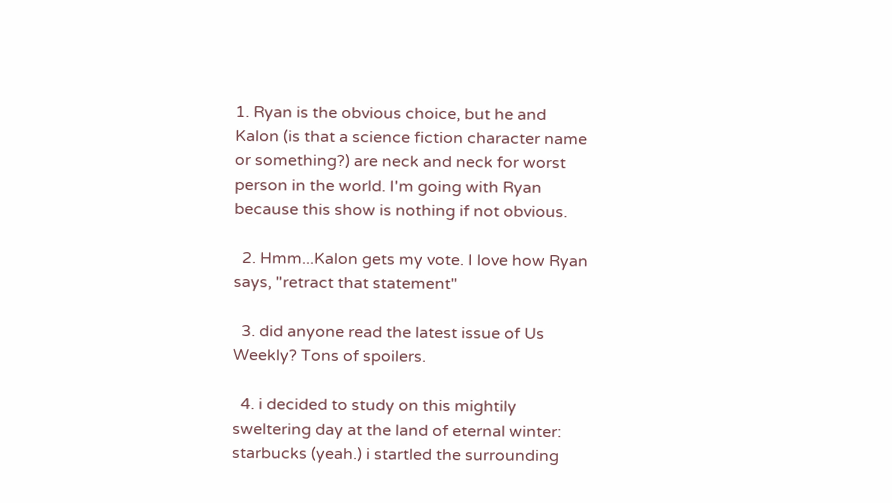1. Ryan is the obvious choice, but he and Kalon (is that a science fiction character name or something?) are neck and neck for worst person in the world. I'm going with Ryan because this show is nothing if not obvious.

  2. Hmm...Kalon gets my vote. I love how Ryan says, "retract that statement"

  3. did anyone read the latest issue of Us Weekly? Tons of spoilers.

  4. i decided to study on this mightily sweltering day at the land of eternal winter: starbucks (yeah.) i startled the surrounding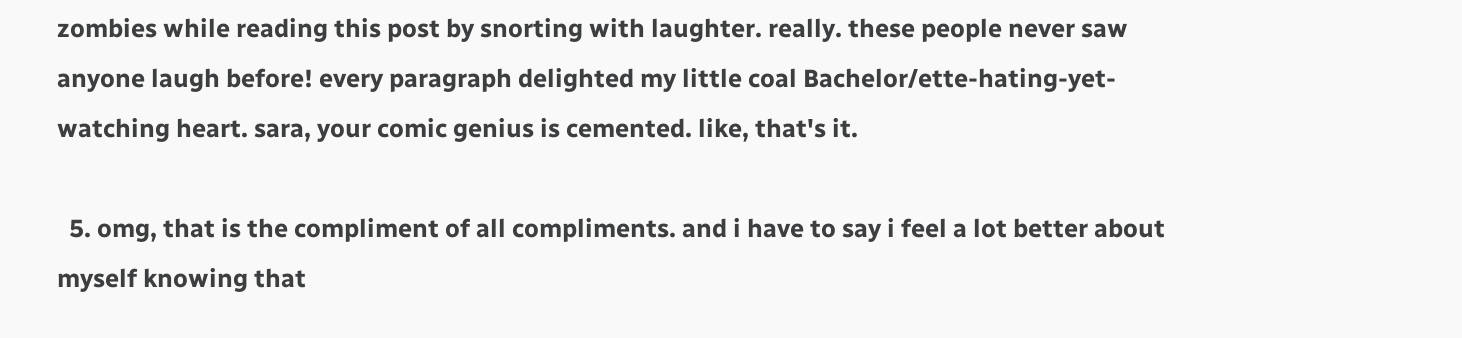zombies while reading this post by snorting with laughter. really. these people never saw anyone laugh before! every paragraph delighted my little coal Bachelor/ette-hating-yet-watching heart. sara, your comic genius is cemented. like, that's it.

  5. omg, that is the compliment of all compliments. and i have to say i feel a lot better about myself knowing that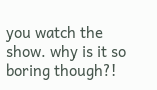you watch the show. why is it so boring though?!